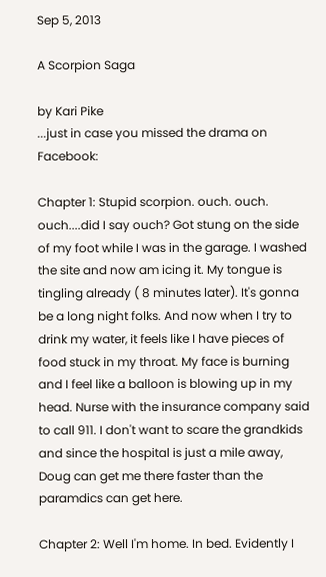Sep 5, 2013

A Scorpion Saga

by Kari Pike
...just in case you missed the drama on Facebook:

Chapter 1: Stupid scorpion. ouch. ouch. ouch....did I say ouch? Got stung on the side of my foot while I was in the garage. I washed the site and now am icing it. My tongue is tingling already ( 8 minutes later). It's gonna be a long night folks. And now when I try to drink my water, it feels like I have pieces of food stuck in my throat. My face is burning and I feel like a balloon is blowing up in my head. Nurse with the insurance company said to call 911. I don't want to scare the grandkids and since the hospital is just a mile away, Doug can get me there faster than the paramdics can get here.

Chapter 2: Well I'm home. In bed. Evidently I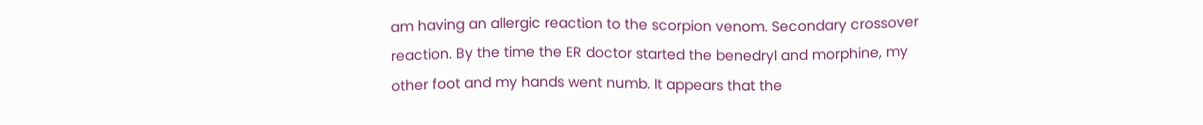am having an allergic reaction to the scorpion venom. Secondary crossover reaction. By the time the ER doctor started the benedryl and morphine, my other foot and my hands went numb. It appears that the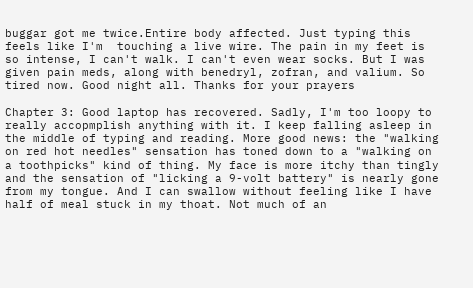buggar got me twice.Entire body affected. Just typing this feels like I'm  touching a live wire. The pain in my feet is so intense, I can't walk. I can't even wear socks. But I was given pain meds, along with benedryl, zofran, and valium. So tired now. Good night all. Thanks for your prayers

Chapter 3: Good laptop has recovered. Sadly, I'm too loopy to really accopmplish anything with it. I keep falling asleep in the middle of typing and reading. More good news: the "walking on red hot needles" sensation has toned down to a "walking on a toothpicks" kind of thing. My face is more itchy than tingly and the sensation of "licking a 9-volt battery" is nearly gone from my tongue. And I can swallow without feeling like I have half of meal stuck in my thoat. Not much of an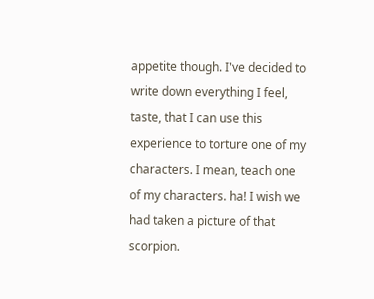appetite though. I've decided to write down everything I feel, taste, that I can use this experience to torture one of my characters. I mean, teach one of my characters. ha! I wish we had taken a picture of that scorpion.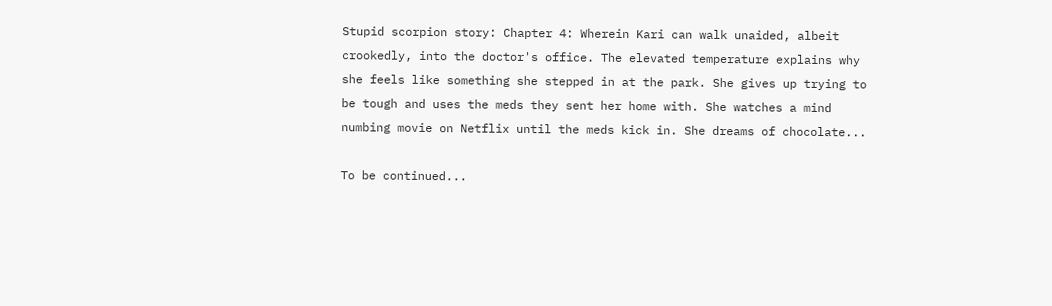Stupid scorpion story: Chapter 4: Wherein Kari can walk unaided, albeit crookedly, into the doctor's office. The elevated temperature explains why she feels like something she stepped in at the park. She gives up trying to be tough and uses the meds they sent her home with. She watches a mind numbing movie on Netflix until the meds kick in. She dreams of chocolate...

To be continued...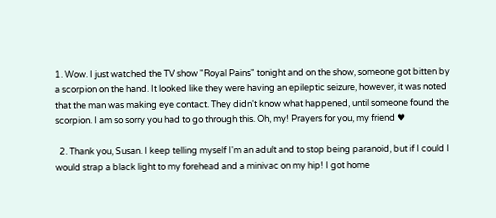1. Wow. I just watched the TV show "Royal Pains" tonight and on the show, someone got bitten by a scorpion on the hand. It looked like they were having an epileptic seizure, however, it was noted that the man was making eye contact. They didn't know what happened, until someone found the scorpion. I am so sorry you had to go through this. Oh, my! Prayers for you, my friend ♥

  2. Thank you, Susan. I keep telling myself I'm an adult and to stop being paranoid, but if I could I would strap a black light to my forehead and a minivac on my hip! I got home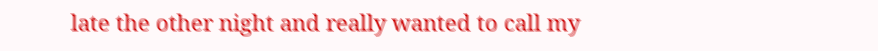late the other night and really wanted to call my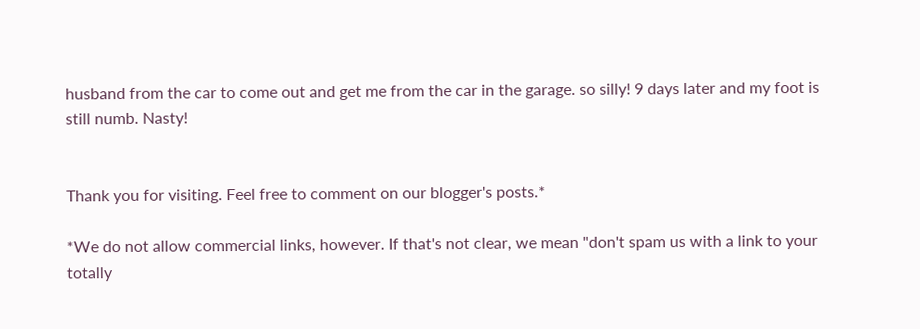husband from the car to come out and get me from the car in the garage. so silly! 9 days later and my foot is still numb. Nasty!


Thank you for visiting. Feel free to comment on our blogger's posts.*

*We do not allow commercial links, however. If that's not clear, we mean "don't spam us with a link to your totally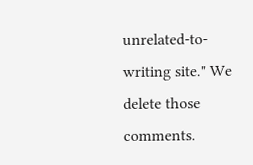unrelated-to-writing site." We delete those comments.